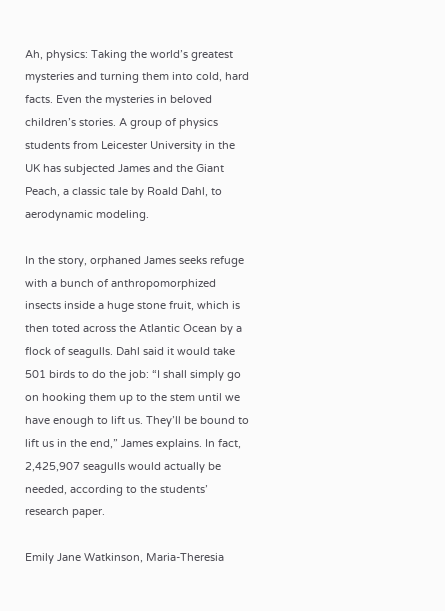Ah, physics: Taking the world’s greatest mysteries and turning them into cold, hard facts. Even the mysteries in beloved children’s stories. A group of physics students from Leicester University in the UK has subjected James and the Giant Peach, a classic tale by Roald Dahl, to aerodynamic modeling.

In the story, orphaned James seeks refuge with a bunch of anthropomorphized insects inside a huge stone fruit, which is then toted across the Atlantic Ocean by a flock of seagulls. Dahl said it would take 501 birds to do the job: “I shall simply go on hooking them up to the stem until we have enough to lift us. They’ll be bound to lift us in the end,” James explains. In fact, 2,425,907 seagulls would actually be needed, according to the students’ research paper.

Emily Jane Watkinson, Maria-Theresia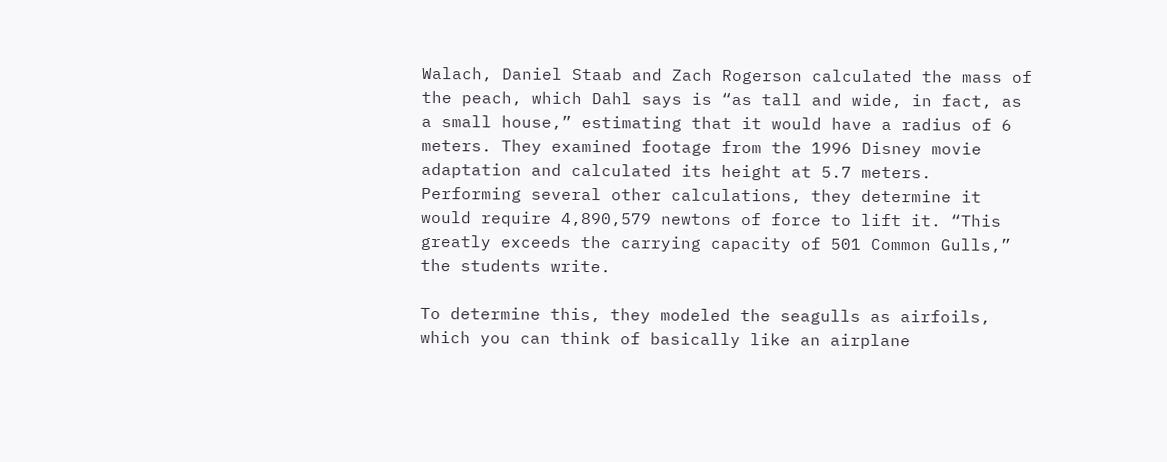Walach, Daniel Staab and Zach Rogerson calculated the mass of the peach, which Dahl says is “as tall and wide, in fact, as a small house,” estimating that it would have a radius of 6 meters. They examined footage from the 1996 Disney movie adaptation and calculated its height at 5.7 meters. Performing several other calculations, they determine it would require 4,890,579 newtons of force to lift it. “This greatly exceeds the carrying capacity of 501 Common Gulls,” the students write.

To determine this, they modeled the seagulls as airfoils, which you can think of basically like an airplane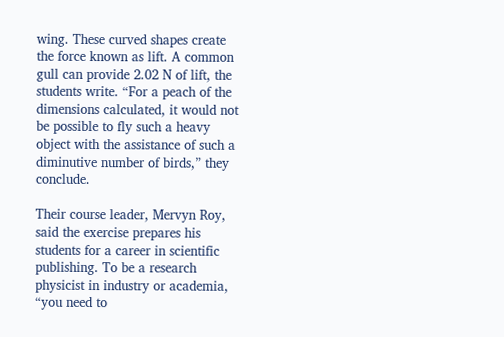wing. These curved shapes create the force known as lift. A common gull can provide 2.02 N of lift, the students write. “For a peach of the dimensions calculated, it would not be possible to fly such a heavy object with the assistance of such a diminutive number of birds,” they conclude.

Their course leader, Mervyn Roy, said the exercise prepares his students for a career in scientific publishing. To be a research physicist in industry or academia, “you need to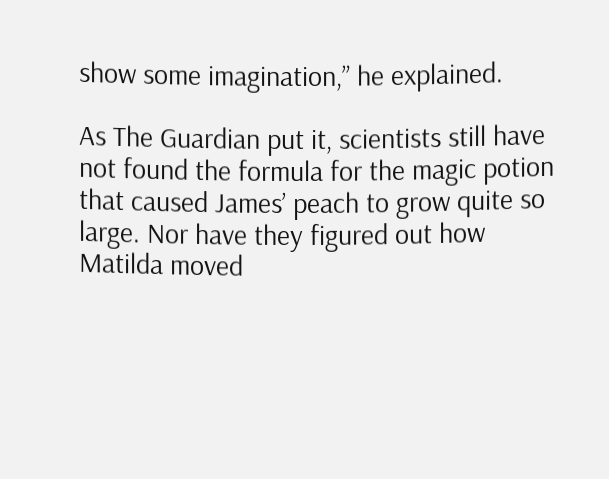show some imagination,” he explained.

As The Guardian put it, scientists still have not found the formula for the magic potion that caused James’ peach to grow quite so large. Nor have they figured out how Matilda moved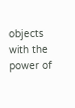objects with the power of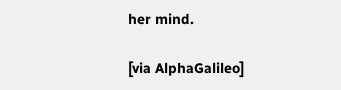her mind.

[via AlphaGalileo]